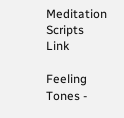Meditation Scripts Link

Feeling Tones -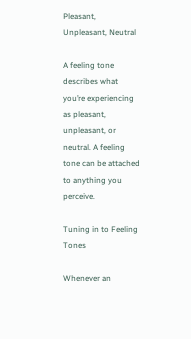Pleasant, Unpleasant, Neutral

A feeling tone describes what you’re experiencing as pleasant, unpleasant, or neutral. A feeling tone can be attached to anything you perceive.

Tuning in to Feeling Tones

Whenever an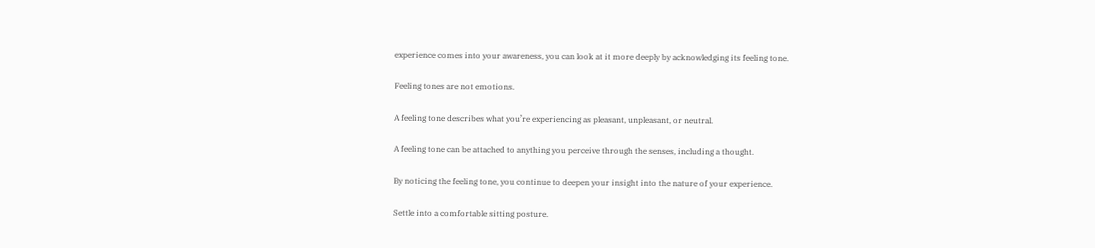experience comes into your awareness, you can look at it more deeply by acknowledging its feeling tone.

Feeling tones are not emotions.

A feeling tone describes what you’re experiencing as pleasant, unpleasant, or neutral.

A feeling tone can be attached to anything you perceive through the senses, including a thought.

By noticing the feeling tone, you continue to deepen your insight into the nature of your experience.

Settle into a comfortable sitting posture.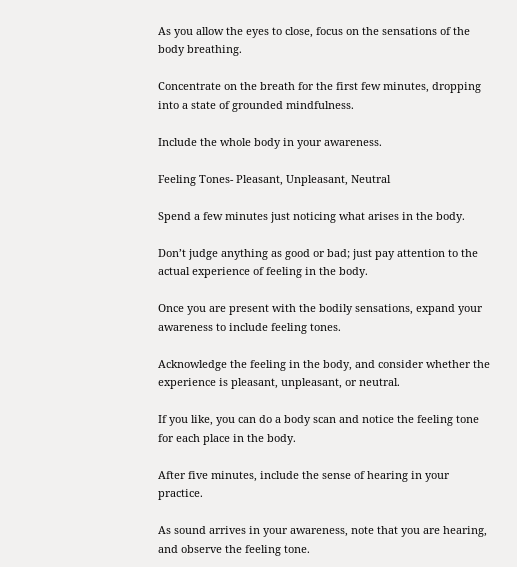As you allow the eyes to close, focus on the sensations of the body breathing.

Concentrate on the breath for the first few minutes, dropping into a state of grounded mindfulness.

Include the whole body in your awareness.

Feeling Tones- Pleasant, Unpleasant, Neutral

Spend a few minutes just noticing what arises in the body.

Don’t judge anything as good or bad; just pay attention to the actual experience of feeling in the body.

Once you are present with the bodily sensations, expand your awareness to include feeling tones.

Acknowledge the feeling in the body, and consider whether the experience is pleasant, unpleasant, or neutral.

If you like, you can do a body scan and notice the feeling tone for each place in the body.

After five minutes, include the sense of hearing in your practice.

As sound arrives in your awareness, note that you are hearing, and observe the feeling tone.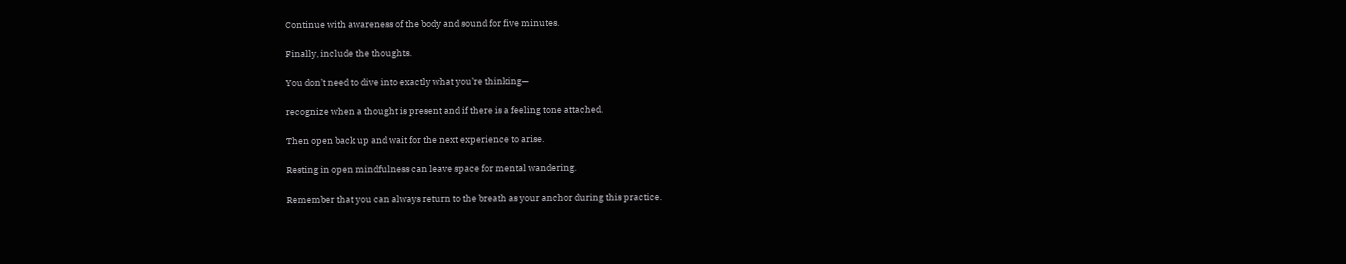Continue with awareness of the body and sound for five minutes.

Finally, include the thoughts.

You don’t need to dive into exactly what you’re thinking—

recognize when a thought is present and if there is a feeling tone attached.

Then open back up and wait for the next experience to arise.

Resting in open mindfulness can leave space for mental wandering.

Remember that you can always return to the breath as your anchor during this practice.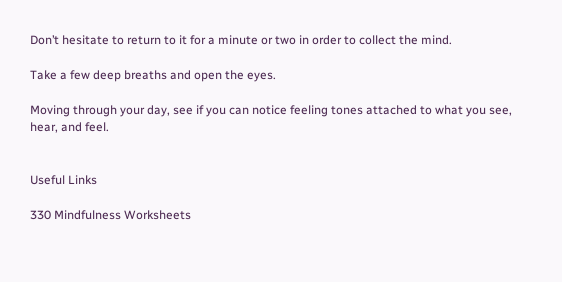Don’t hesitate to return to it for a minute or two in order to collect the mind.

Take a few deep breaths and open the eyes.

Moving through your day, see if you can notice feeling tones attached to what you see, hear, and feel.


Useful Links

330 Mindfulness Worksheets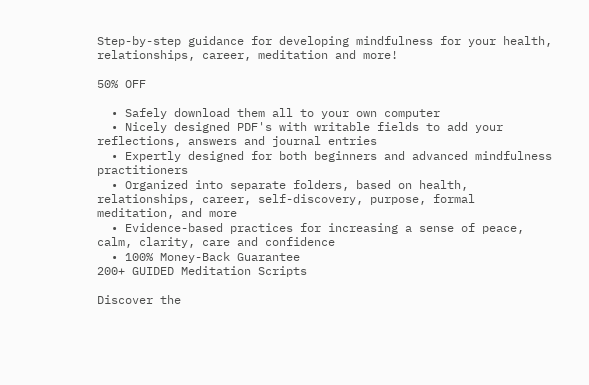Step-by-step guidance for developing mindfulness for your health, relationships, career, meditation and more!

50% OFF

  • Safely download them all to your own computer
  • Nicely designed PDF's with writable fields to add your reflections, answers and journal entries
  • Expertly designed for both beginners and advanced mindfulness practitioners
  • Organized into separate folders, based on health, relationships, career, self-discovery, purpose, formal meditation, and more
  • Evidence-based practices for increasing a sense of peace, calm, clarity, care and confidence
  • 100% Money-Back Guarantee
200+ GUIDED Meditation Scripts

Discover the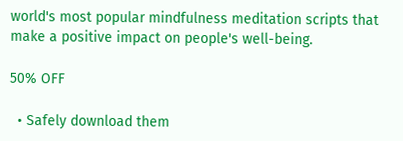world's most popular mindfulness meditation scripts that make a positive impact on people's well-being.

50% OFF

  • Safely download them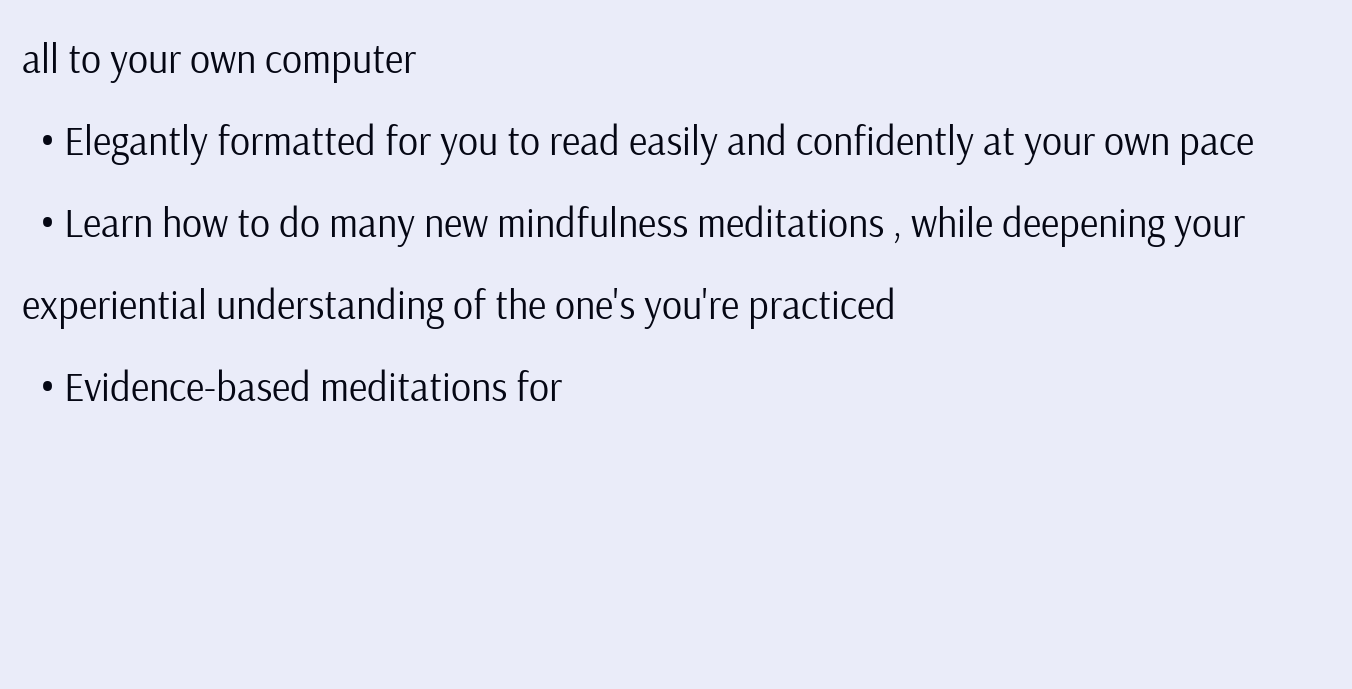all to your own computer
  • Elegantly formatted for you to read easily and confidently at your own pace
  • Learn how to do many new mindfulness meditations , while deepening your experiential understanding of the one's you're practiced
  • Evidence-based meditations for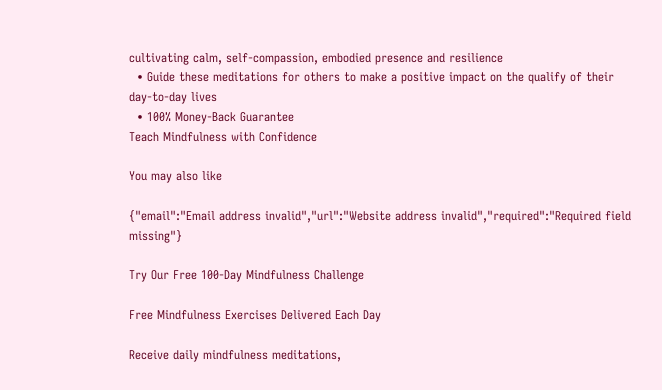cultivating calm, self-compassion, embodied presence and resilience
  • Guide these meditations for others to make a positive impact on the qualify of their day-to-day lives
  • 100% Money-Back Guarantee
Teach Mindfulness with Confidence

You may also like

{"email":"Email address invalid","url":"Website address invalid","required":"Required field missing"}

Try Our Free 100-Day Mindfulness Challenge

Free Mindfulness Exercises Delivered Each Day

Receive daily mindfulness meditations,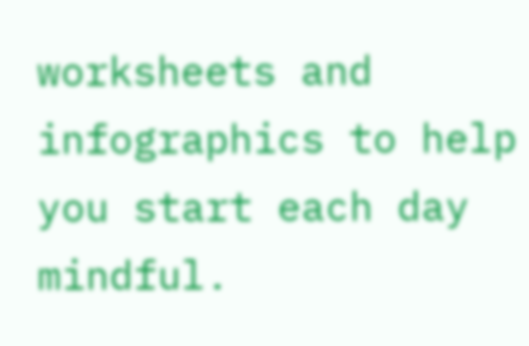worksheets and infographics to help you start each day mindful.